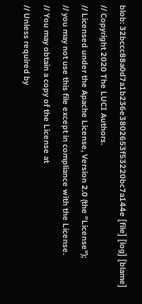blob: 32bccc88a0d7a1b236e3802653f53220bc7a144e [file] [log] [blame]
// Copyright 2020 The LUCI Authors.
// Licensed under the Apache License, Version 2.0 (the "License");
// you may not use this file except in compliance with the License.
// You may obtain a copy of the License at
// Unless required by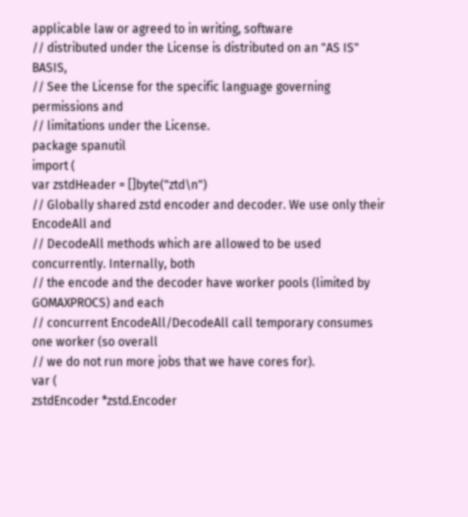applicable law or agreed to in writing, software
// distributed under the License is distributed on an "AS IS" BASIS,
// See the License for the specific language governing permissions and
// limitations under the License.
package spanutil
import (
var zstdHeader = []byte("ztd\n")
// Globally shared zstd encoder and decoder. We use only their EncodeAll and
// DecodeAll methods which are allowed to be used concurrently. Internally, both
// the encode and the decoder have worker pools (limited by GOMAXPROCS) and each
// concurrent EncodeAll/DecodeAll call temporary consumes one worker (so overall
// we do not run more jobs that we have cores for).
var (
zstdEncoder *zstd.Encoder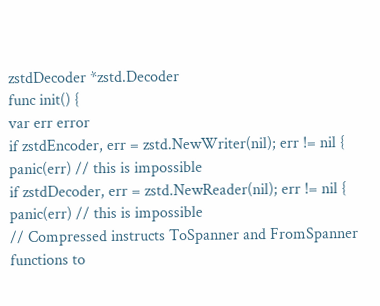zstdDecoder *zstd.Decoder
func init() {
var err error
if zstdEncoder, err = zstd.NewWriter(nil); err != nil {
panic(err) // this is impossible
if zstdDecoder, err = zstd.NewReader(nil); err != nil {
panic(err) // this is impossible
// Compressed instructs ToSpanner and FromSpanner functions to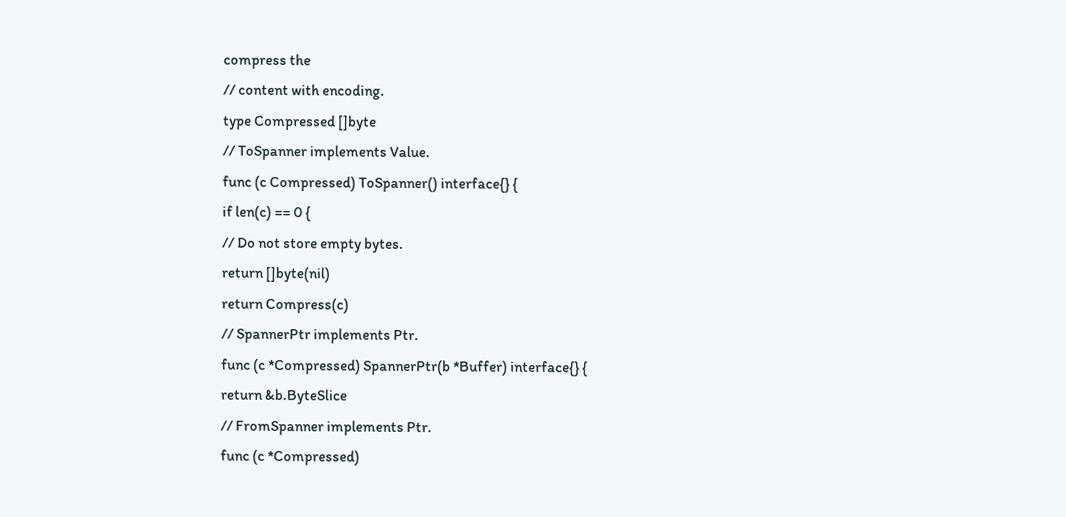compress the
// content with encoding.
type Compressed []byte
// ToSpanner implements Value.
func (c Compressed) ToSpanner() interface{} {
if len(c) == 0 {
// Do not store empty bytes.
return []byte(nil)
return Compress(c)
// SpannerPtr implements Ptr.
func (c *Compressed) SpannerPtr(b *Buffer) interface{} {
return &b.ByteSlice
// FromSpanner implements Ptr.
func (c *Compressed)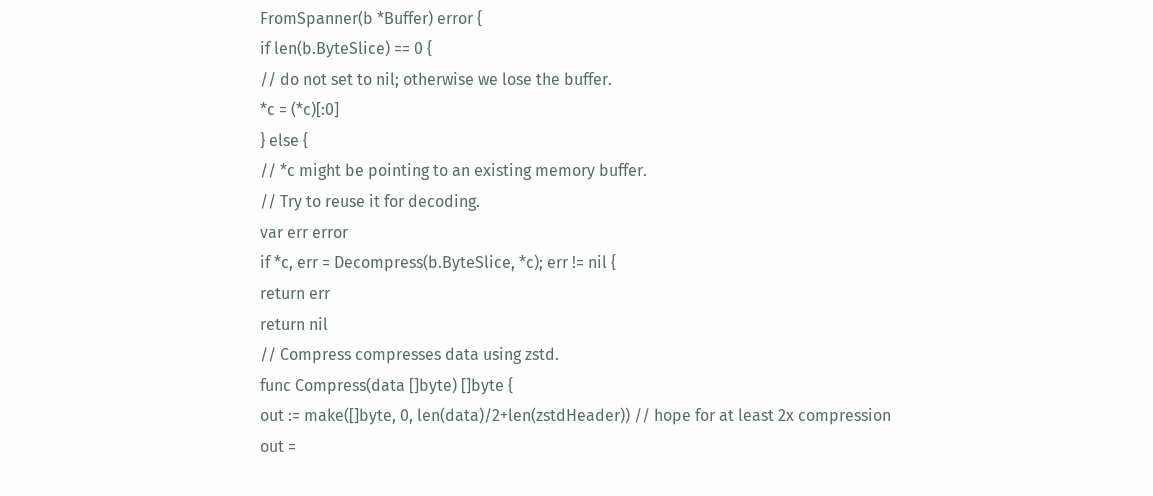FromSpanner(b *Buffer) error {
if len(b.ByteSlice) == 0 {
// do not set to nil; otherwise we lose the buffer.
*c = (*c)[:0]
} else {
// *c might be pointing to an existing memory buffer.
// Try to reuse it for decoding.
var err error
if *c, err = Decompress(b.ByteSlice, *c); err != nil {
return err
return nil
// Compress compresses data using zstd.
func Compress(data []byte) []byte {
out := make([]byte, 0, len(data)/2+len(zstdHeader)) // hope for at least 2x compression
out =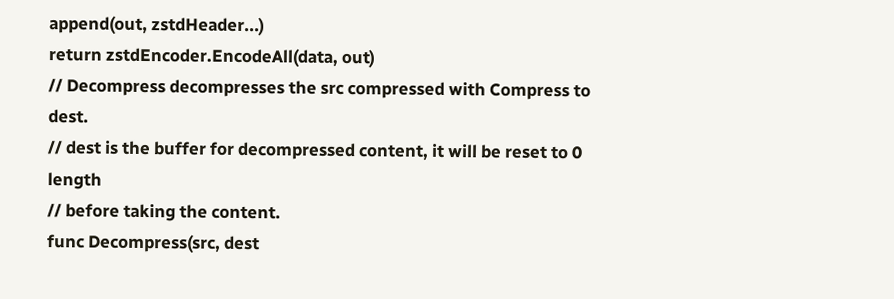append(out, zstdHeader...)
return zstdEncoder.EncodeAll(data, out)
// Decompress decompresses the src compressed with Compress to dest.
// dest is the buffer for decompressed content, it will be reset to 0 length
// before taking the content.
func Decompress(src, dest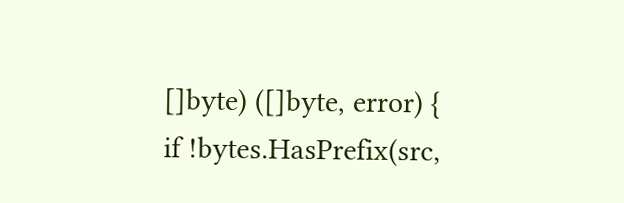[]byte) ([]byte, error) {
if !bytes.HasPrefix(src,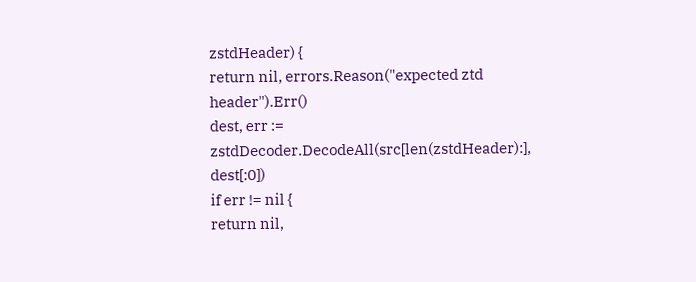zstdHeader) {
return nil, errors.Reason("expected ztd header").Err()
dest, err := zstdDecoder.DecodeAll(src[len(zstdHeader):], dest[:0])
if err != nil {
return nil,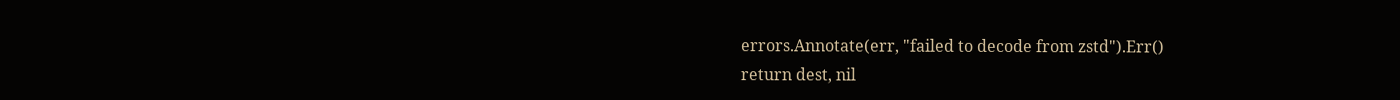errors.Annotate(err, "failed to decode from zstd").Err()
return dest, nil